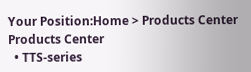Your Position:Home > Products Center Products Center
  • TTS-series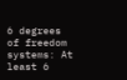6 degrees of freedom systems: At least 6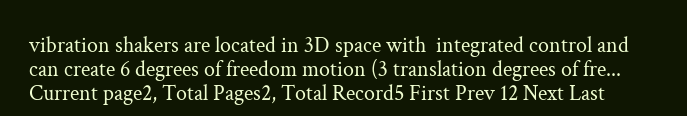vibration shakers are located in 3D space with  integrated control and can create 6 degrees of freedom motion (3 translation degrees of fre...
Current page2, Total Pages2, Total Record5 First Prev 12 Next Last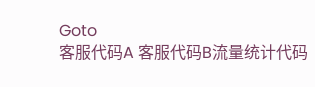Goto
客服代码A 客服代码B流量统计代码